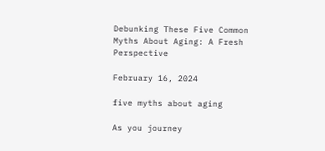Debunking These Five Common Myths About Aging: A Fresh Perspective

February 16, 2024

five myths about aging

As you journey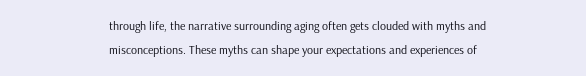through life, the narrative surrounding aging often gets clouded with myths and misconceptions. These myths can shape your expectations and experiences of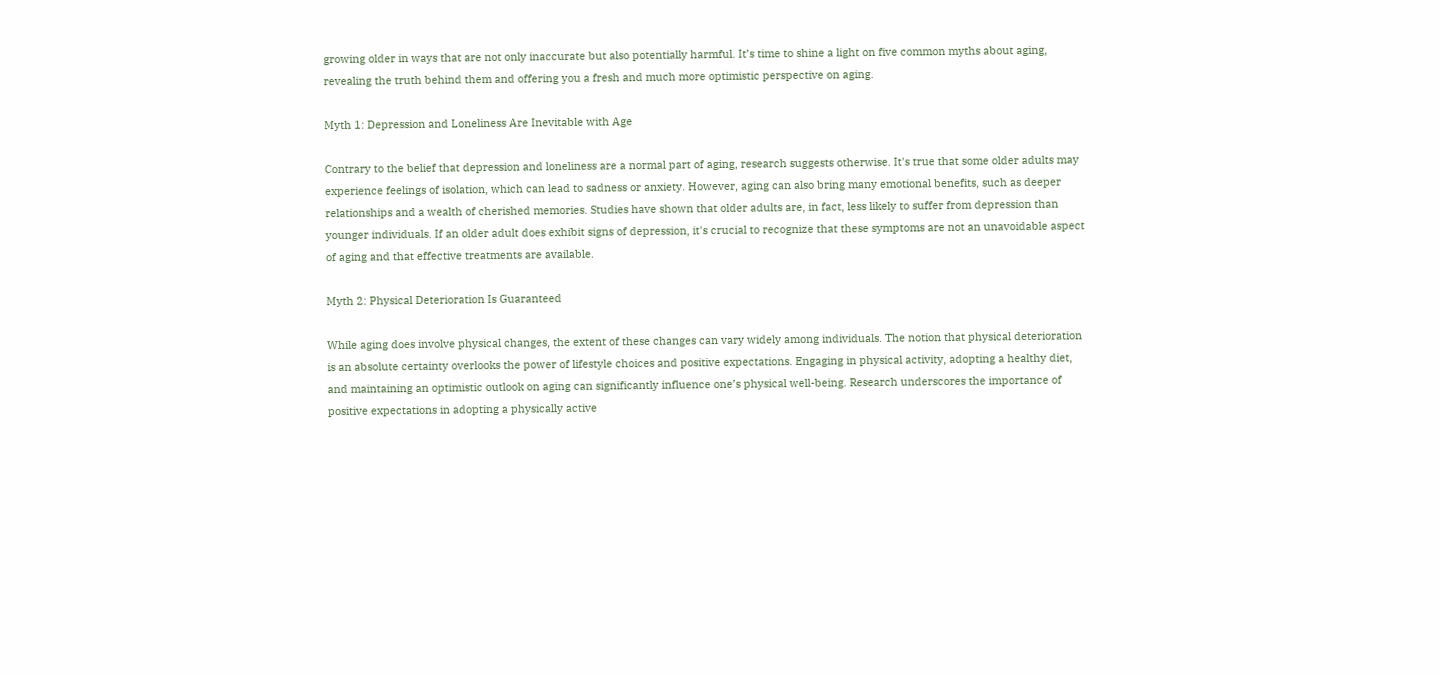growing older in ways that are not only inaccurate but also potentially harmful. It’s time to shine a light on five common myths about aging, revealing the truth behind them and offering you a fresh and much more optimistic perspective on aging.

Myth 1: Depression and Loneliness Are Inevitable with Age

Contrary to the belief that depression and loneliness are a normal part of aging, research suggests otherwise. It's true that some older adults may experience feelings of isolation, which can lead to sadness or anxiety. However, aging can also bring many emotional benefits, such as deeper relationships and a wealth of cherished memories. Studies have shown that older adults are, in fact, less likely to suffer from depression than younger individuals. If an older adult does exhibit signs of depression, it's crucial to recognize that these symptoms are not an unavoidable aspect of aging and that effective treatments are available.

Myth 2: Physical Deterioration Is Guaranteed

While aging does involve physical changes, the extent of these changes can vary widely among individuals. The notion that physical deterioration is an absolute certainty overlooks the power of lifestyle choices and positive expectations. Engaging in physical activity, adopting a healthy diet, and maintaining an optimistic outlook on aging can significantly influence one’s physical well-being. Research underscores the importance of positive expectations in adopting a physically active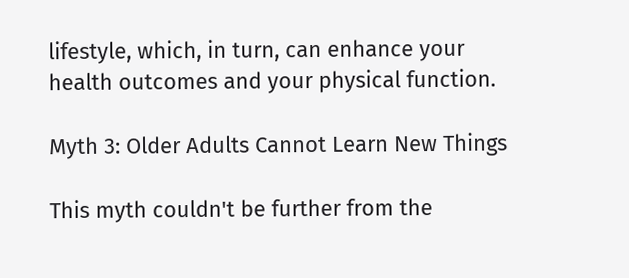lifestyle, which, in turn, can enhance your health outcomes and your physical function.

Myth 3: Older Adults Cannot Learn New Things

This myth couldn't be further from the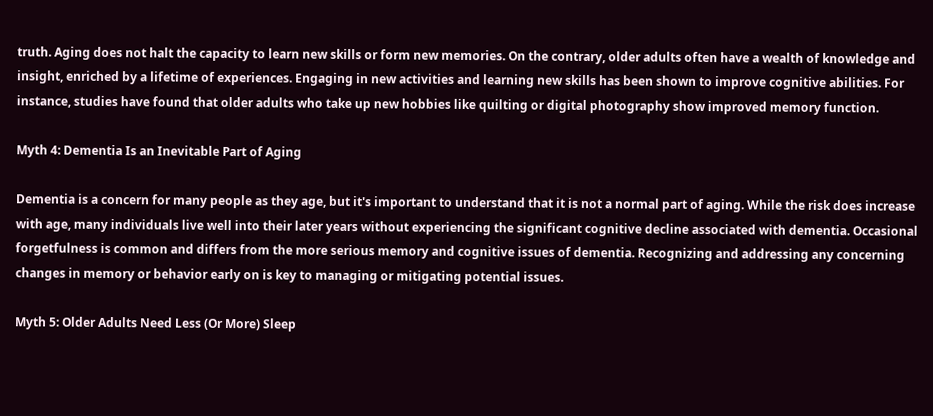truth. Aging does not halt the capacity to learn new skills or form new memories. On the contrary, older adults often have a wealth of knowledge and insight, enriched by a lifetime of experiences. Engaging in new activities and learning new skills has been shown to improve cognitive abilities. For instance, studies have found that older adults who take up new hobbies like quilting or digital photography show improved memory function.

Myth 4: Dementia Is an Inevitable Part of Aging

Dementia is a concern for many people as they age, but it's important to understand that it is not a normal part of aging. While the risk does increase with age, many individuals live well into their later years without experiencing the significant cognitive decline associated with dementia. Occasional forgetfulness is common and differs from the more serious memory and cognitive issues of dementia. Recognizing and addressing any concerning changes in memory or behavior early on is key to managing or mitigating potential issues.

Myth 5: Older Adults Need Less (Or More) Sleep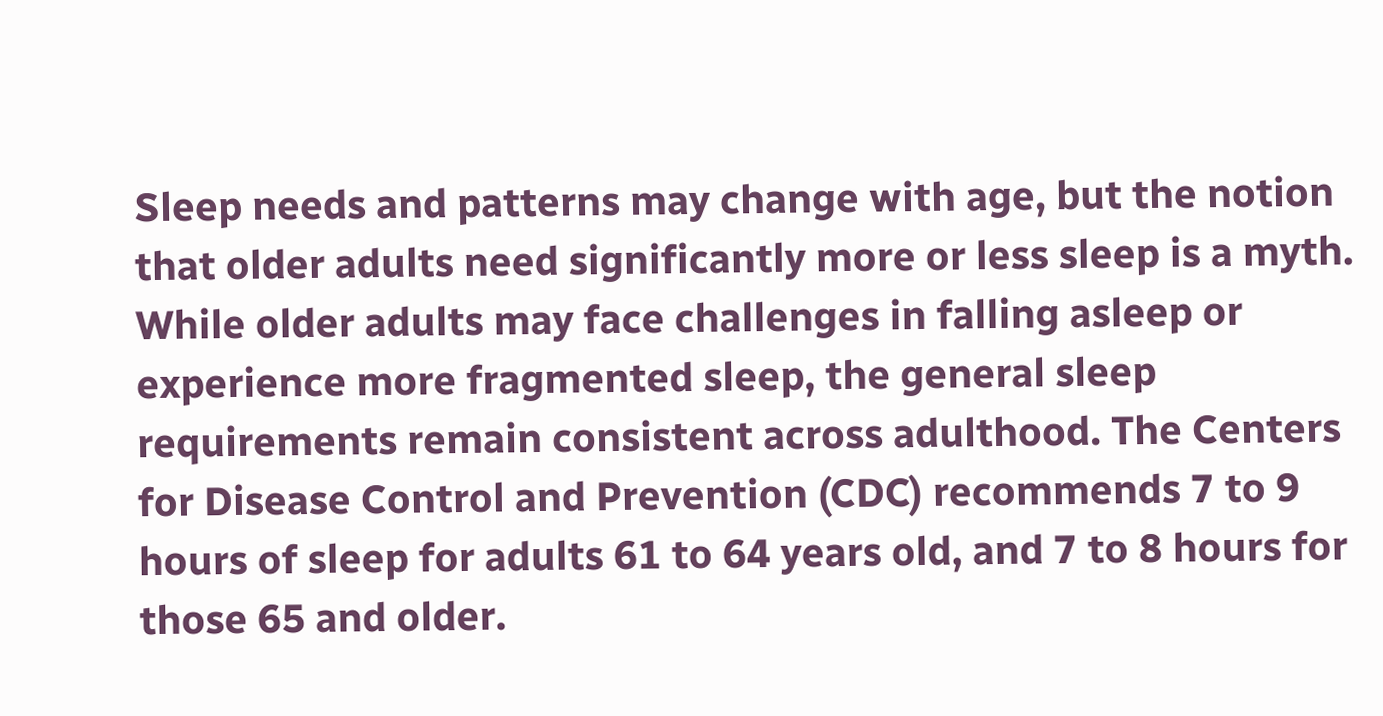Sleep needs and patterns may change with age, but the notion that older adults need significantly more or less sleep is a myth. While older adults may face challenges in falling asleep or experience more fragmented sleep, the general sleep requirements remain consistent across adulthood. The Centers for Disease Control and Prevention (CDC) recommends 7 to 9 hours of sleep for adults 61 to 64 years old, and 7 to 8 hours for those 65 and older.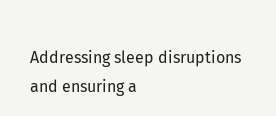Addressing sleep disruptions and ensuring a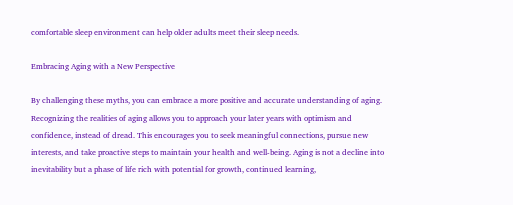comfortable sleep environment can help older adults meet their sleep needs.

Embracing Aging with a New Perspective

By challenging these myths, you can embrace a more positive and accurate understanding of aging. Recognizing the realities of aging allows you to approach your later years with optimism and confidence, instead of dread. This encourages you to seek meaningful connections, pursue new interests, and take proactive steps to maintain your health and well-being. Aging is not a decline into inevitability but a phase of life rich with potential for growth, continued learning,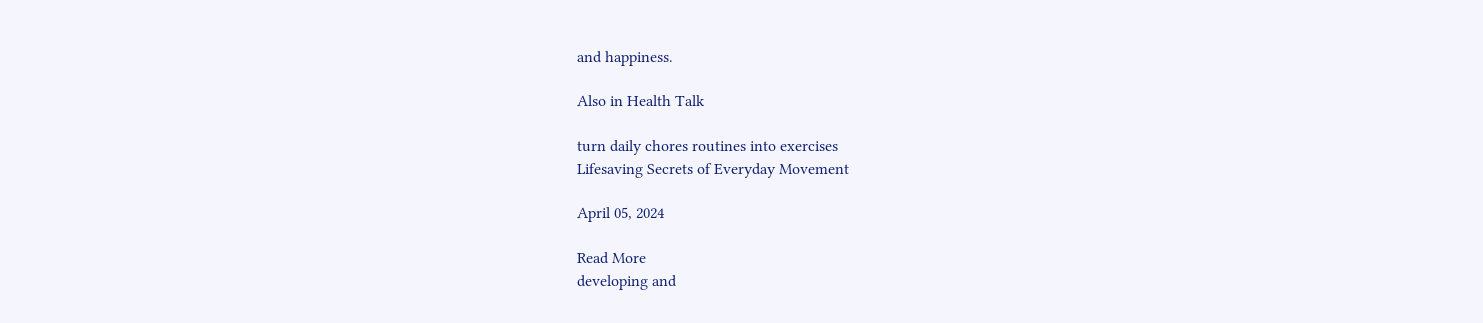and happiness.

Also in Health Talk

turn daily chores routines into exercises
Lifesaving Secrets of Everyday Movement

April 05, 2024

Read More
developing and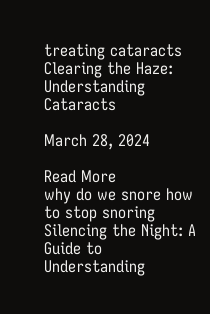treating cataracts
Clearing the Haze: Understanding Cataracts

March 28, 2024

Read More
why do we snore how to stop snoring
Silencing the Night: A Guide to Understanding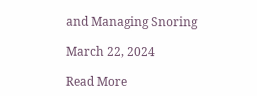and Managing Snoring

March 22, 2024

Read More